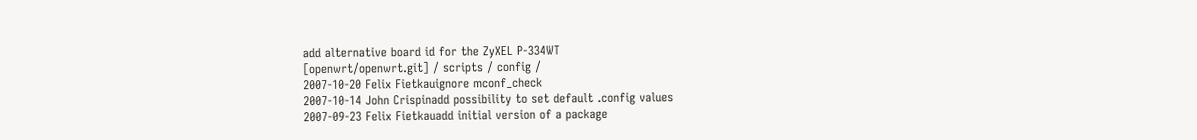add alternative board id for the ZyXEL P-334WT
[openwrt/openwrt.git] / scripts / config /
2007-10-20 Felix Fietkauignore mconf_check
2007-10-14 John Crispinadd possibility to set default .config values
2007-09-23 Felix Fietkauadd initial version of a package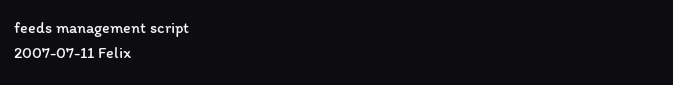feeds management script
2007-07-11 Felix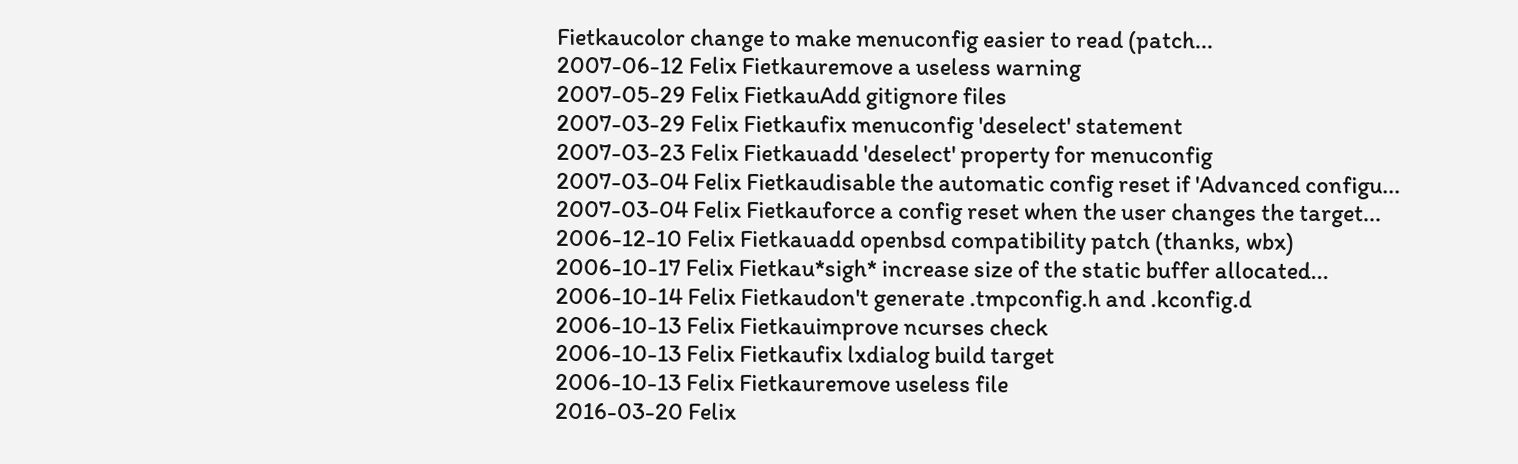Fietkaucolor change to make menuconfig easier to read (patch...
2007-06-12 Felix Fietkauremove a useless warning
2007-05-29 Felix FietkauAdd gitignore files
2007-03-29 Felix Fietkaufix menuconfig 'deselect' statement
2007-03-23 Felix Fietkauadd 'deselect' property for menuconfig
2007-03-04 Felix Fietkaudisable the automatic config reset if 'Advanced configu...
2007-03-04 Felix Fietkauforce a config reset when the user changes the target...
2006-12-10 Felix Fietkauadd openbsd compatibility patch (thanks, wbx)
2006-10-17 Felix Fietkau*sigh* increase size of the static buffer allocated...
2006-10-14 Felix Fietkaudon't generate .tmpconfig.h and .kconfig.d
2006-10-13 Felix Fietkauimprove ncurses check
2006-10-13 Felix Fietkaufix lxdialog build target
2006-10-13 Felix Fietkauremove useless file
2016-03-20 Felix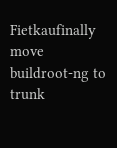Fietkaufinally move buildroot-ng to trunk